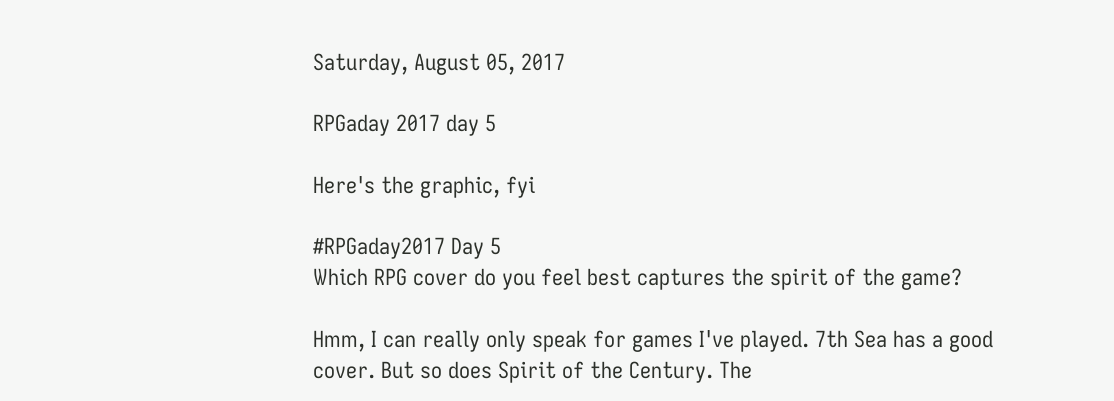Saturday, August 05, 2017

RPGaday 2017 day 5

Here's the graphic, fyi

#RPGaday2017 Day 5
Which RPG cover do you feel best captures the spirit of the game?

Hmm, I can really only speak for games I've played. 7th Sea has a good cover. But so does Spirit of the Century. The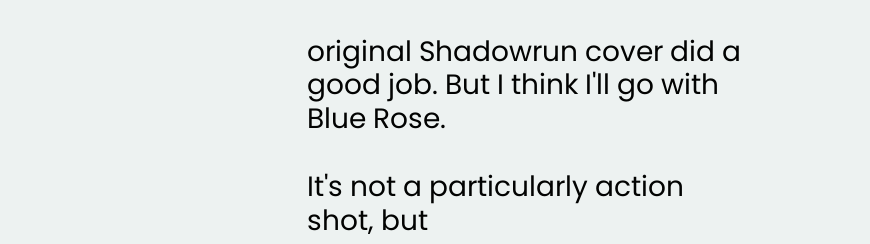original Shadowrun cover did a good job. But I think I'll go with Blue Rose.

It's not a particularly action shot, but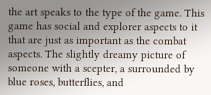the art speaks to the type of the game. This game has social and explorer aspects to it that are just as important as the combat aspects. The slightly dreamy picture of someone with a scepter, a surrounded by blue roses, butterflies, and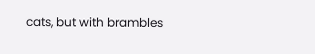cats, but with brambles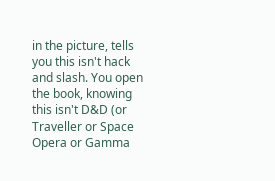in the picture, tells you this isn't hack and slash. You open the book, knowing this isn't D&D (or Traveller or Space Opera or Gamma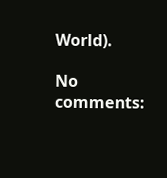World).

No comments: